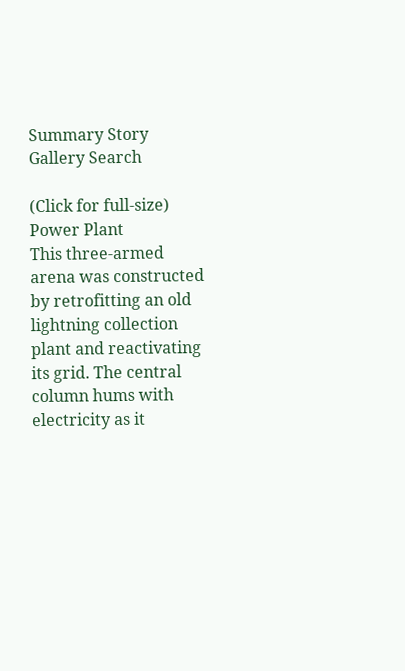Summary Story Gallery Search

(Click for full-size)
Power Plant
This three-armed arena was constructed by retrofitting an old lightning collection plant and reactivating its grid. The central column hums with electricity as it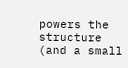powers the structure (and a small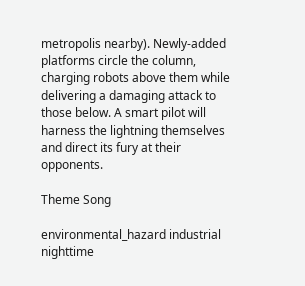metropolis nearby). Newly-added platforms circle the column, charging robots above them while delivering a damaging attack to those below. A smart pilot will harness the lightning themselves and direct its fury at their opponents.

Theme Song

environmental_hazard industrial nighttime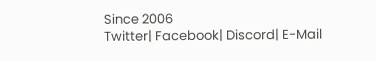Since 2006
Twitter| Facebook| Discord| E-Mail